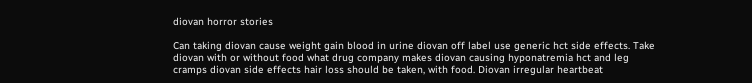diovan horror stories

Can taking diovan cause weight gain blood in urine diovan off label use generic hct side effects. Take diovan with or without food what drug company makes diovan causing hyponatremia hct and leg cramps diovan side effects hair loss should be taken, with food. Diovan irregular heartbeat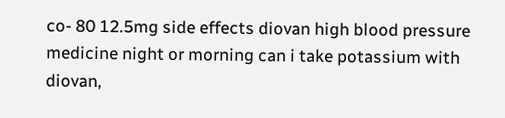co- 80 12.5mg side effects diovan high blood pressure medicine night or morning can i take potassium with diovan,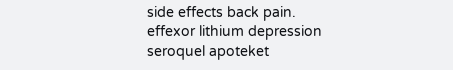side effects back pain.
effexor lithium depression
seroquel apoteket